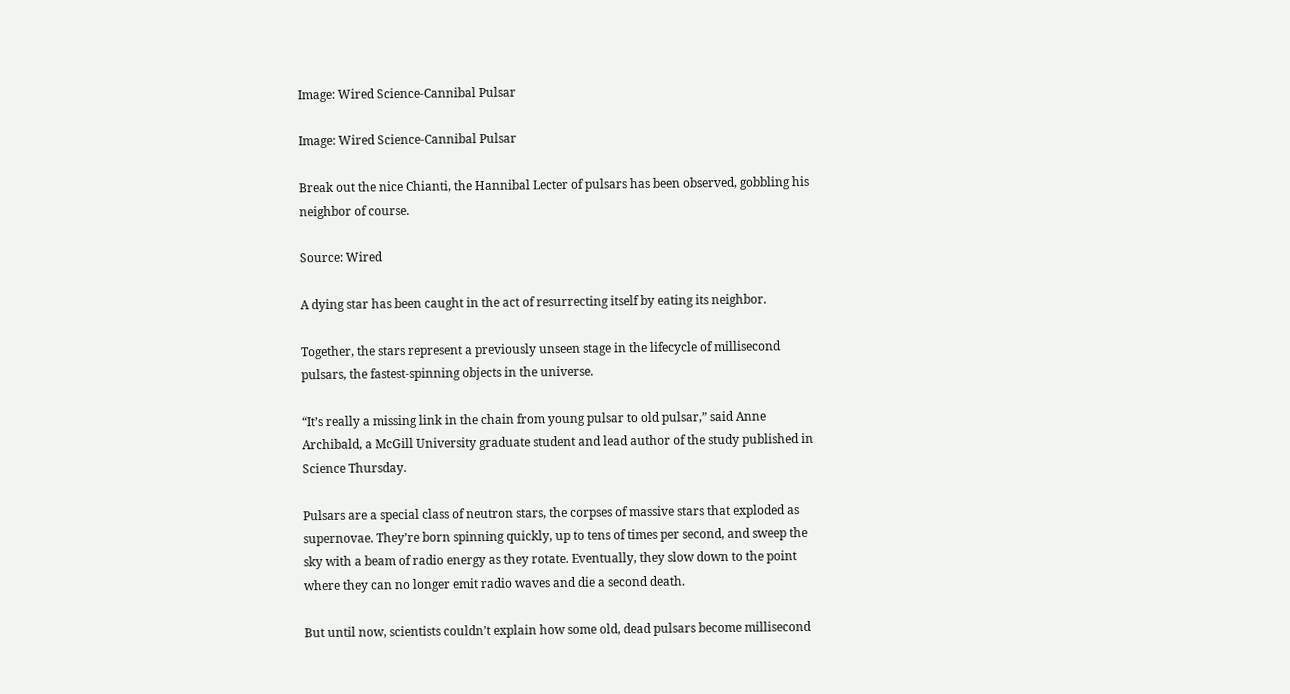Image: Wired Science-Cannibal Pulsar

Image: Wired Science-Cannibal Pulsar

Break out the nice Chianti, the Hannibal Lecter of pulsars has been observed, gobbling his  neighbor of course.

Source: Wired

A dying star has been caught in the act of resurrecting itself by eating its neighbor.

Together, the stars represent a previously unseen stage in the lifecycle of millisecond pulsars, the fastest-spinning objects in the universe.

“It’s really a missing link in the chain from young pulsar to old pulsar,” said Anne Archibald, a McGill University graduate student and lead author of the study published in Science Thursday.

Pulsars are a special class of neutron stars, the corpses of massive stars that exploded as supernovae. They’re born spinning quickly, up to tens of times per second, and sweep the sky with a beam of radio energy as they rotate. Eventually, they slow down to the point where they can no longer emit radio waves and die a second death.

But until now, scientists couldn’t explain how some old, dead pulsars become millisecond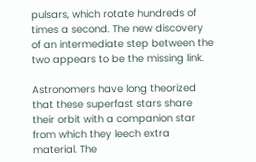pulsars, which rotate hundreds of times a second. The new discovery of an intermediate step between the two appears to be the missing link.

Astronomers have long theorized that these superfast stars share their orbit with a companion star from which they leech extra material. The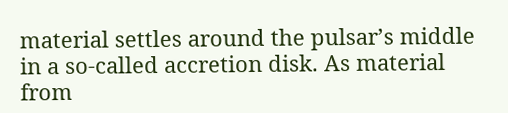material settles around the pulsar’s middle in a so-called accretion disk. As material from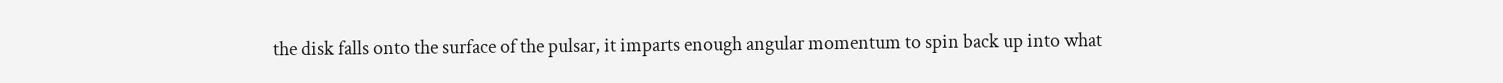the disk falls onto the surface of the pulsar, it imparts enough angular momentum to spin back up into what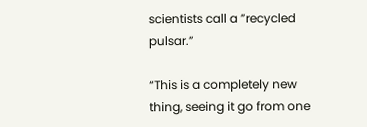scientists call a ”recycled pulsar.”

“This is a completely new thing, seeing it go from one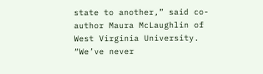state to another,” said co-author Maura McLaughlin of West Virginia University. “We’ve never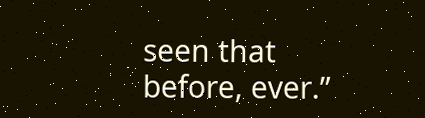seen that before, ever.”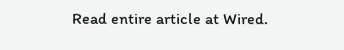Read entire article at Wired.